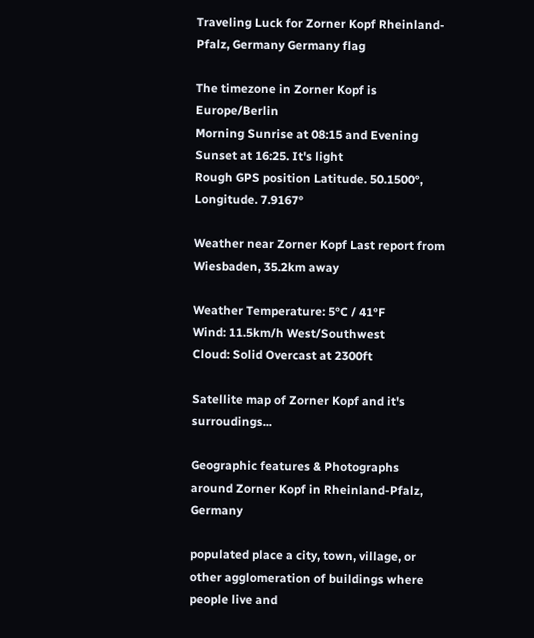Traveling Luck for Zorner Kopf Rheinland-Pfalz, Germany Germany flag

The timezone in Zorner Kopf is Europe/Berlin
Morning Sunrise at 08:15 and Evening Sunset at 16:25. It's light
Rough GPS position Latitude. 50.1500°, Longitude. 7.9167°

Weather near Zorner Kopf Last report from Wiesbaden, 35.2km away

Weather Temperature: 5°C / 41°F
Wind: 11.5km/h West/Southwest
Cloud: Solid Overcast at 2300ft

Satellite map of Zorner Kopf and it's surroudings...

Geographic features & Photographs around Zorner Kopf in Rheinland-Pfalz, Germany

populated place a city, town, village, or other agglomeration of buildings where people live and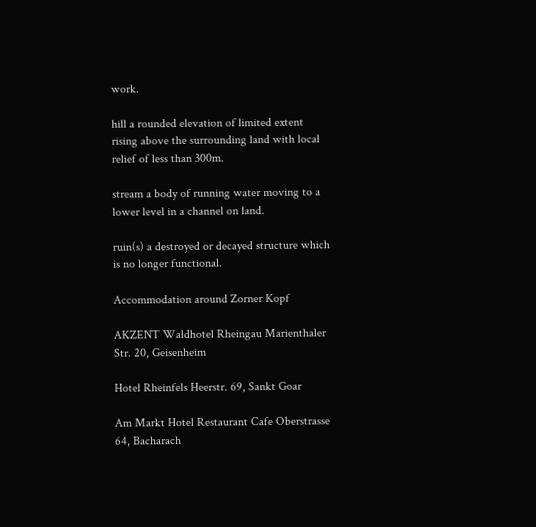work.

hill a rounded elevation of limited extent rising above the surrounding land with local relief of less than 300m.

stream a body of running water moving to a lower level in a channel on land.

ruin(s) a destroyed or decayed structure which is no longer functional.

Accommodation around Zorner Kopf

AKZENT Waldhotel Rheingau Marienthaler Str. 20, Geisenheim

Hotel Rheinfels Heerstr. 69, Sankt Goar

Am Markt Hotel Restaurant Cafe Oberstrasse 64, Bacharach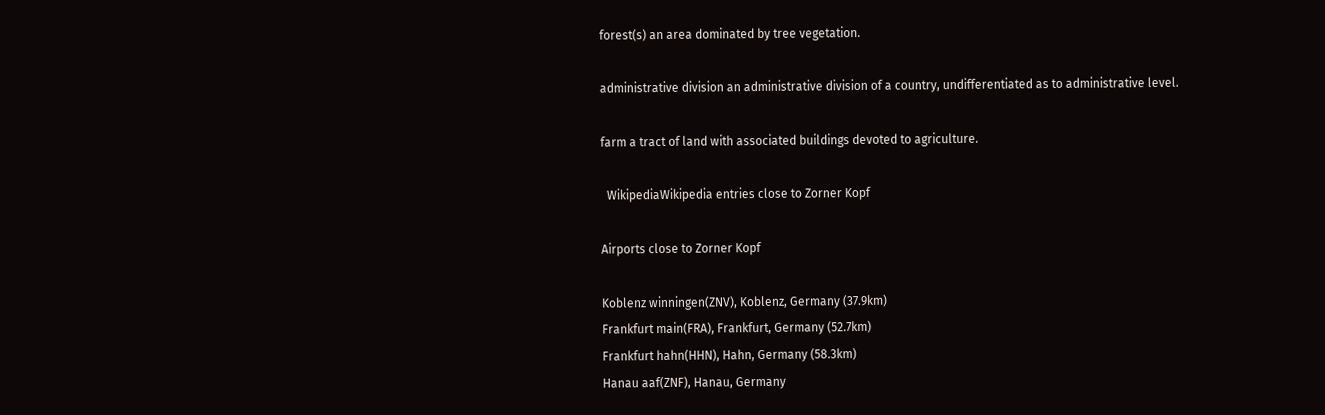forest(s) an area dominated by tree vegetation.

administrative division an administrative division of a country, undifferentiated as to administrative level.

farm a tract of land with associated buildings devoted to agriculture.

  WikipediaWikipedia entries close to Zorner Kopf

Airports close to Zorner Kopf

Koblenz winningen(ZNV), Koblenz, Germany (37.9km)
Frankfurt main(FRA), Frankfurt, Germany (52.7km)
Frankfurt hahn(HHN), Hahn, Germany (58.3km)
Hanau aaf(ZNF), Hanau, Germany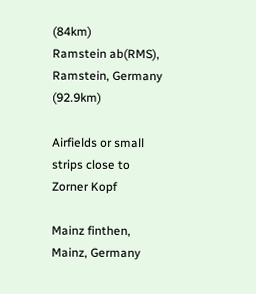(84km)
Ramstein ab(RMS), Ramstein, Germany (92.9km)

Airfields or small strips close to Zorner Kopf

Mainz finthen, Mainz, Germany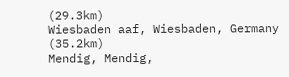(29.3km)
Wiesbaden aaf, Wiesbaden, Germany (35.2km)
Mendig, Mendig,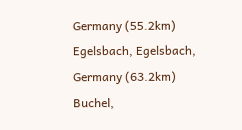Germany (55.2km)
Egelsbach, Egelsbach, Germany (63.2km)
Buchel,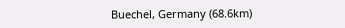Buechel, Germany (68.6km)